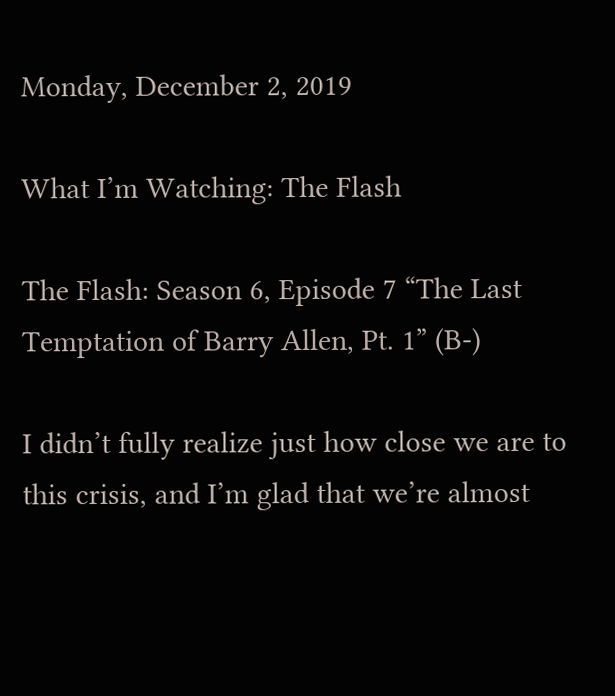Monday, December 2, 2019

What I’m Watching: The Flash

The Flash: Season 6, Episode 7 “The Last Temptation of Barry Allen, Pt. 1” (B-)

I didn’t fully realize just how close we are to this crisis, and I’m glad that we’re almost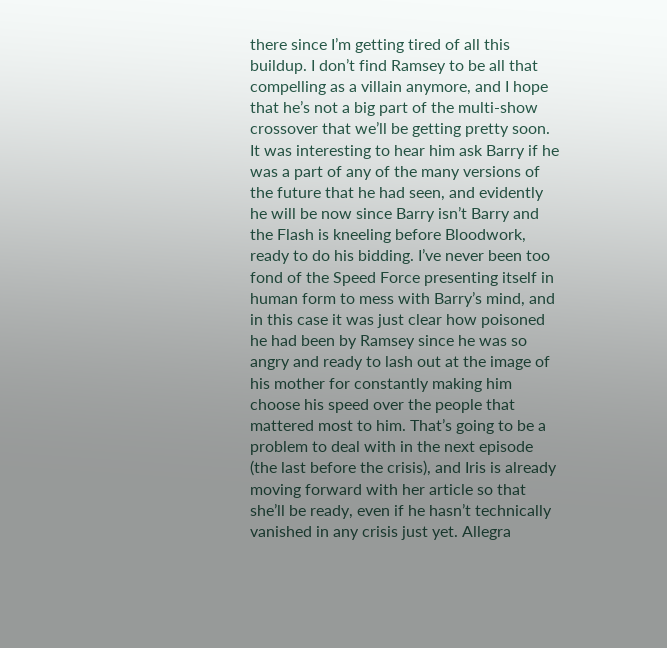there since I’m getting tired of all this buildup. I don’t find Ramsey to be all that compelling as a villain anymore, and I hope that he’s not a big part of the multi-show crossover that we’ll be getting pretty soon. It was interesting to hear him ask Barry if he was a part of any of the many versions of the future that he had seen, and evidently he will be now since Barry isn’t Barry and the Flash is kneeling before Bloodwork, ready to do his bidding. I’ve never been too fond of the Speed Force presenting itself in human form to mess with Barry’s mind, and in this case it was just clear how poisoned he had been by Ramsey since he was so angry and ready to lash out at the image of his mother for constantly making him choose his speed over the people that mattered most to him. That’s going to be a problem to deal with in the next episode (the last before the crisis), and Iris is already moving forward with her article so that she’ll be ready, even if he hasn’t technically vanished in any crisis just yet. Allegra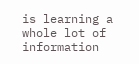is learning a whole lot of information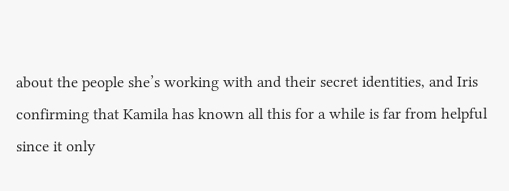about the people she’s working with and their secret identities, and Iris confirming that Kamila has known all this for a while is far from helpful since it only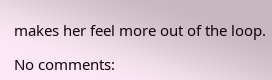makes her feel more out of the loop.

No comments: